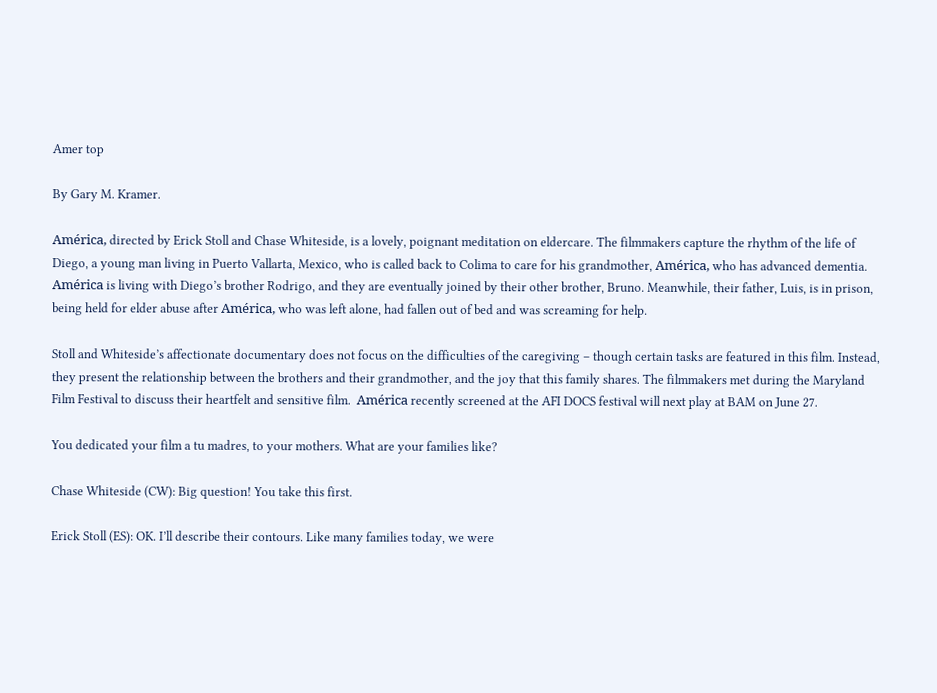Amer top

By Gary M. Kramer.

América, directed by Erick Stoll and Chase Whiteside, is a lovely, poignant meditation on eldercare. The filmmakers capture the rhythm of the life of Diego, a young man living in Puerto Vallarta, Mexico, who is called back to Colima to care for his grandmother, América, who has advanced dementia. América is living with Diego’s brother Rodrigo, and they are eventually joined by their other brother, Bruno. Meanwhile, their father, Luis, is in prison, being held for elder abuse after América, who was left alone, had fallen out of bed and was screaming for help.

Stoll and Whiteside’s affectionate documentary does not focus on the difficulties of the caregiving – though certain tasks are featured in this film. Instead, they present the relationship between the brothers and their grandmother, and the joy that this family shares. The filmmakers met during the Maryland Film Festival to discuss their heartfelt and sensitive film.  América recently screened at the AFI DOCS festival will next play at BAM on June 27.

You dedicated your film a tu madres, to your mothers. What are your families like?

Chase Whiteside (CW): Big question! You take this first.

Erick Stoll (ES): OK. I’ll describe their contours. Like many families today, we were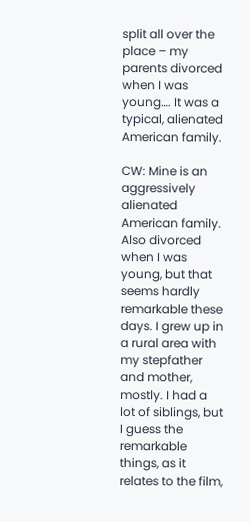split all over the place – my parents divorced when I was young…. It was a typical, alienated American family.

CW: Mine is an aggressively alienated American family. Also divorced when I was young, but that seems hardly remarkable these days. I grew up in a rural area with my stepfather and mother, mostly. I had a lot of siblings, but I guess the remarkable things, as it relates to the film,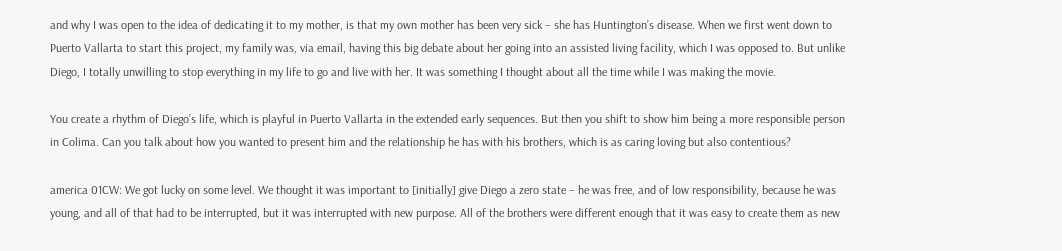and why I was open to the idea of dedicating it to my mother, is that my own mother has been very sick – she has Huntington’s disease. When we first went down to Puerto Vallarta to start this project, my family was, via email, having this big debate about her going into an assisted living facility, which I was opposed to. But unlike Diego, I totally unwilling to stop everything in my life to go and live with her. It was something I thought about all the time while I was making the movie.

You create a rhythm of Diego’s life, which is playful in Puerto Vallarta in the extended early sequences. But then you shift to show him being a more responsible person in Colima. Can you talk about how you wanted to present him and the relationship he has with his brothers, which is as caring loving but also contentious?

america 01CW: We got lucky on some level. We thought it was important to [initially] give Diego a zero state – he was free, and of low responsibility, because he was young, and all of that had to be interrupted, but it was interrupted with new purpose. All of the brothers were different enough that it was easy to create them as new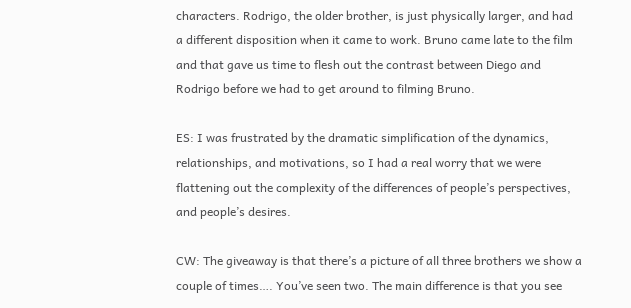characters. Rodrigo, the older brother, is just physically larger, and had a different disposition when it came to work. Bruno came late to the film and that gave us time to flesh out the contrast between Diego and Rodrigo before we had to get around to filming Bruno.

ES: I was frustrated by the dramatic simplification of the dynamics, relationships, and motivations, so I had a real worry that we were flattening out the complexity of the differences of people’s perspectives, and people’s desires.

CW: The giveaway is that there’s a picture of all three brothers we show a couple of times…. You’ve seen two. The main difference is that you see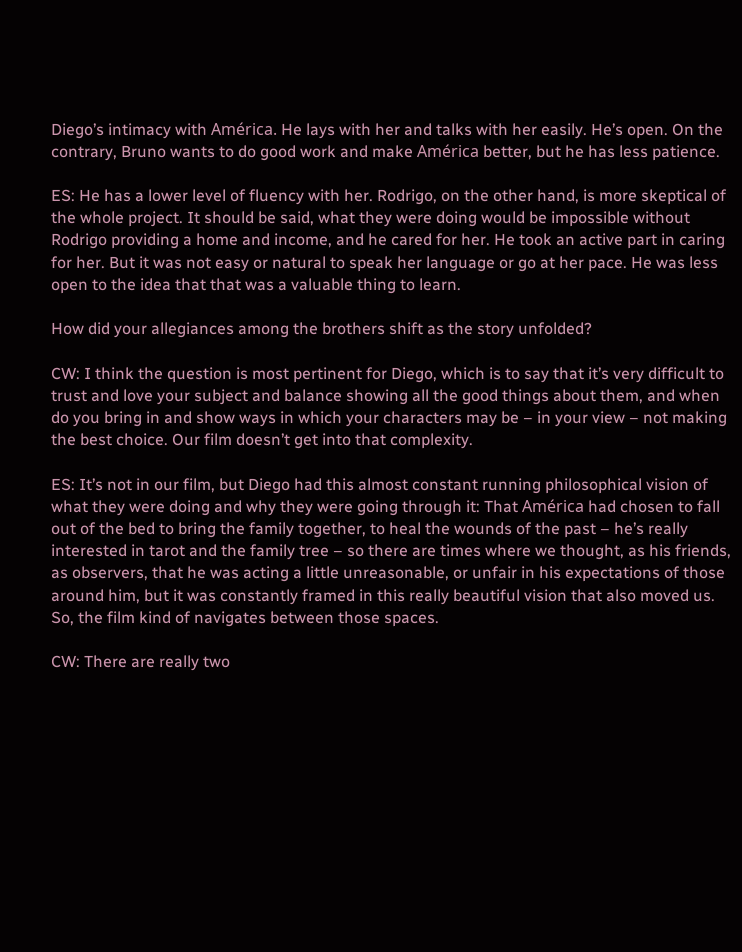Diego’s intimacy with América. He lays with her and talks with her easily. He’s open. On the contrary, Bruno wants to do good work and make América better, but he has less patience.

ES: He has a lower level of fluency with her. Rodrigo, on the other hand, is more skeptical of the whole project. It should be said, what they were doing would be impossible without Rodrigo providing a home and income, and he cared for her. He took an active part in caring for her. But it was not easy or natural to speak her language or go at her pace. He was less open to the idea that that was a valuable thing to learn.

How did your allegiances among the brothers shift as the story unfolded?

CW: I think the question is most pertinent for Diego, which is to say that it’s very difficult to trust and love your subject and balance showing all the good things about them, and when do you bring in and show ways in which your characters may be – in your view – not making the best choice. Our film doesn’t get into that complexity.

ES: It’s not in our film, but Diego had this almost constant running philosophical vision of what they were doing and why they were going through it: That América had chosen to fall out of the bed to bring the family together, to heal the wounds of the past – he’s really interested in tarot and the family tree – so there are times where we thought, as his friends, as observers, that he was acting a little unreasonable, or unfair in his expectations of those around him, but it was constantly framed in this really beautiful vision that also moved us. So, the film kind of navigates between those spaces.

CW: There are really two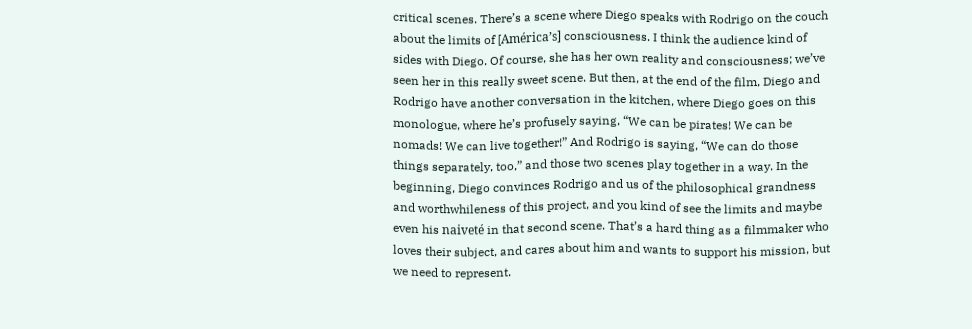critical scenes. There’s a scene where Diego speaks with Rodrigo on the couch about the limits of [América’s] consciousness. I think the audience kind of sides with Diego. Of course, she has her own reality and consciousness; we’ve seen her in this really sweet scene. But then, at the end of the film, Diego and Rodrigo have another conversation in the kitchen, where Diego goes on this monologue, where he’s profusely saying, “We can be pirates! We can be nomads! We can live together!” And Rodrigo is saying, “We can do those things separately, too,” and those two scenes play together in a way. In the beginning, Diego convinces Rodrigo and us of the philosophical grandness and worthwhileness of this project, and you kind of see the limits and maybe even his naiveté in that second scene. That’s a hard thing as a filmmaker who loves their subject, and cares about him and wants to support his mission, but we need to represent.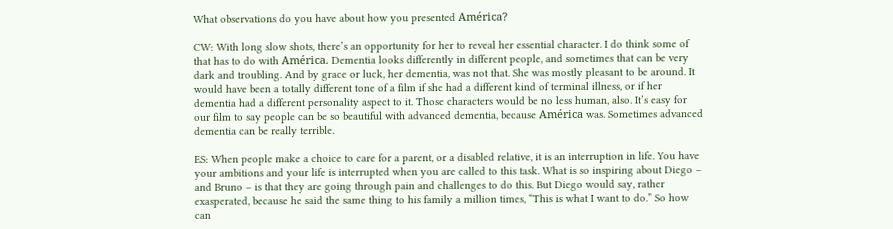What observations do you have about how you presented América?

CW: With long slow shots, there’s an opportunity for her to reveal her essential character. I do think some of that has to do with América. Dementia looks differently in different people, and sometimes that can be very dark and troubling. And by grace or luck, her dementia, was not that. She was mostly pleasant to be around. It would have been a totally different tone of a film if she had a different kind of terminal illness, or if her dementia had a different personality aspect to it. Those characters would be no less human, also. It’s easy for our film to say people can be so beautiful with advanced dementia, because América was. Sometimes advanced dementia can be really terrible.

ES: When people make a choice to care for a parent, or a disabled relative, it is an interruption in life. You have your ambitions and your life is interrupted when you are called to this task. What is so inspiring about Diego – and Bruno – is that they are going through pain and challenges to do this. But Diego would say, rather exasperated, because he said the same thing to his family a million times, “This is what I want to do.” So how can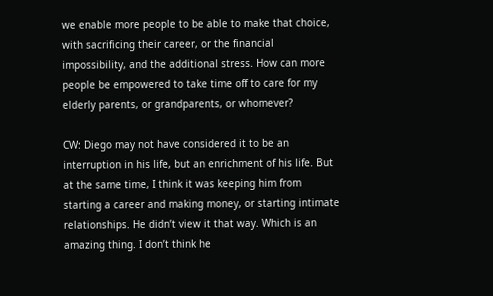we enable more people to be able to make that choice, with sacrificing their career, or the financial impossibility, and the additional stress. How can more people be empowered to take time off to care for my elderly parents, or grandparents, or whomever?

CW: Diego may not have considered it to be an interruption in his life, but an enrichment of his life. But at the same time, I think it was keeping him from starting a career and making money, or starting intimate relationships. He didn’t view it that way. Which is an amazing thing. I don’t think he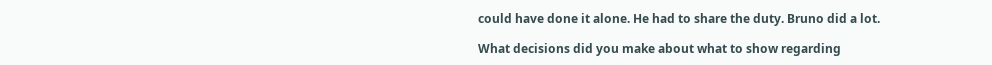could have done it alone. He had to share the duty. Bruno did a lot.

What decisions did you make about what to show regarding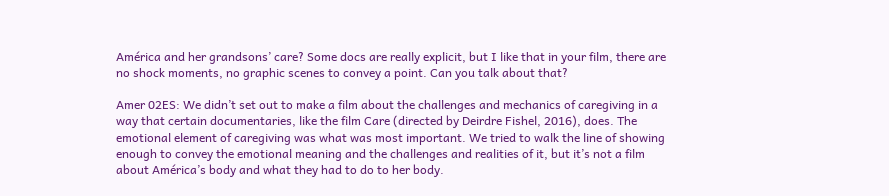América and her grandsons’ care? Some docs are really explicit, but I like that in your film, there are no shock moments, no graphic scenes to convey a point. Can you talk about that?

Amer 02ES: We didn’t set out to make a film about the challenges and mechanics of caregiving in a way that certain documentaries, like the film Care (directed by Deirdre Fishel, 2016), does. The emotional element of caregiving was what was most important. We tried to walk the line of showing enough to convey the emotional meaning and the challenges and realities of it, but it’s not a film about América’s body and what they had to do to her body.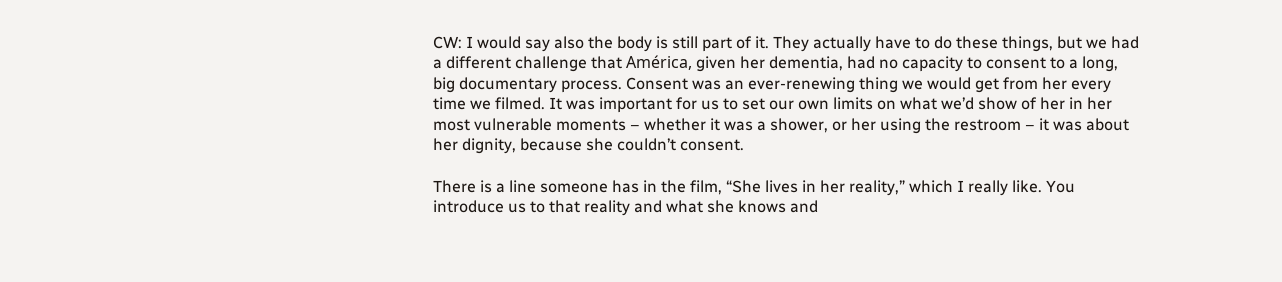CW: I would say also the body is still part of it. They actually have to do these things, but we had a different challenge that América, given her dementia, had no capacity to consent to a long, big documentary process. Consent was an ever-renewing thing we would get from her every time we filmed. It was important for us to set our own limits on what we’d show of her in her most vulnerable moments – whether it was a shower, or her using the restroom – it was about her dignity, because she couldn’t consent.

There is a line someone has in the film, “She lives in her reality,” which I really like. You introduce us to that reality and what she knows and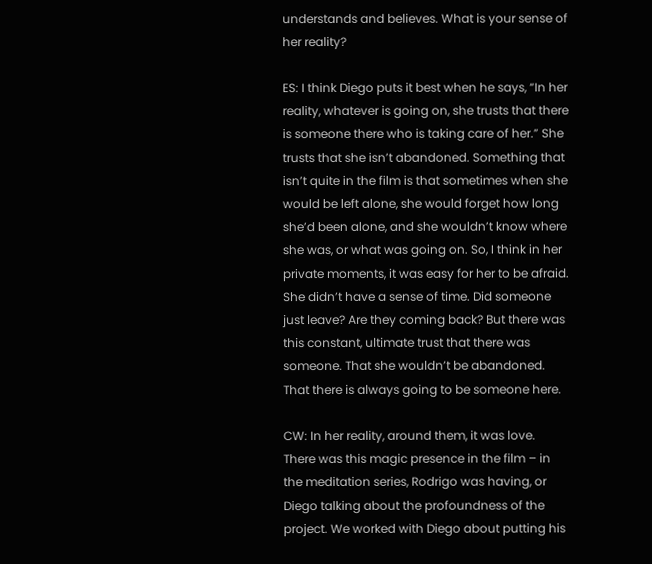understands and believes. What is your sense of her reality?

ES: I think Diego puts it best when he says, “In her reality, whatever is going on, she trusts that there is someone there who is taking care of her.” She trusts that she isn’t abandoned. Something that isn’t quite in the film is that sometimes when she would be left alone, she would forget how long she’d been alone, and she wouldn’t know where she was, or what was going on. So, I think in her private moments, it was easy for her to be afraid. She didn’t have a sense of time. Did someone just leave? Are they coming back? But there was this constant, ultimate trust that there was someone. That she wouldn’t be abandoned. That there is always going to be someone here.

CW: In her reality, around them, it was love. There was this magic presence in the film – in the meditation series, Rodrigo was having, or Diego talking about the profoundness of the project. We worked with Diego about putting his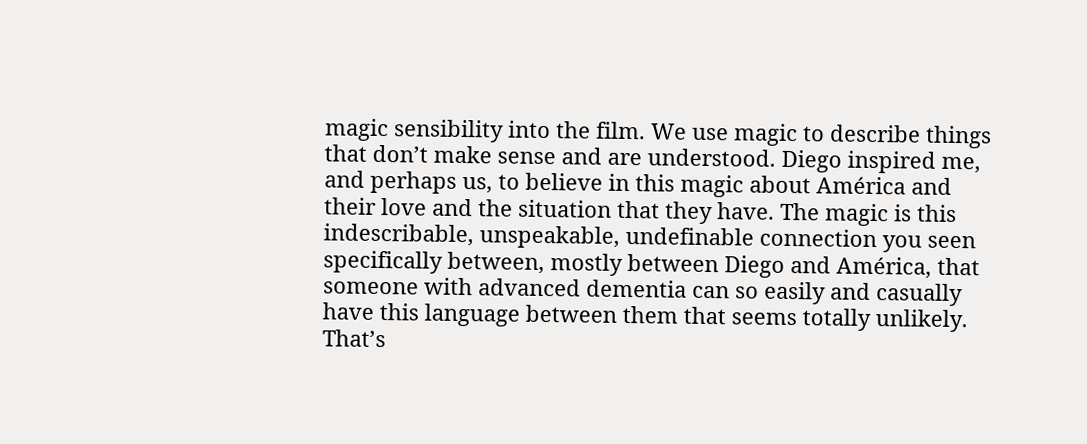magic sensibility into the film. We use magic to describe things that don’t make sense and are understood. Diego inspired me, and perhaps us, to believe in this magic about América and their love and the situation that they have. The magic is this indescribable, unspeakable, undefinable connection you seen specifically between, mostly between Diego and América, that someone with advanced dementia can so easily and casually have this language between them that seems totally unlikely. That’s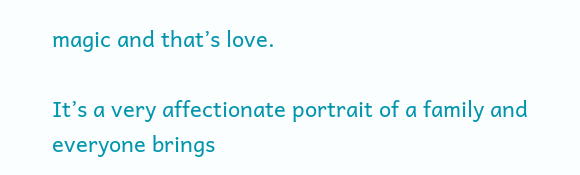magic and that’s love.

It’s a very affectionate portrait of a family and everyone brings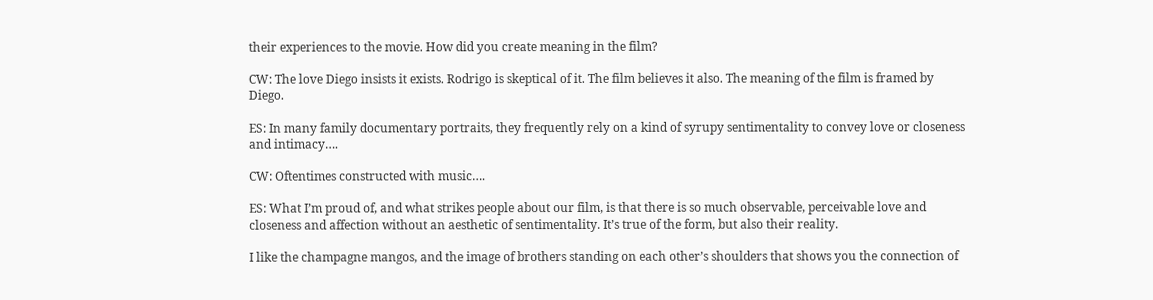their experiences to the movie. How did you create meaning in the film?

CW: The love Diego insists it exists. Rodrigo is skeptical of it. The film believes it also. The meaning of the film is framed by Diego.

ES: In many family documentary portraits, they frequently rely on a kind of syrupy sentimentality to convey love or closeness and intimacy….

CW: Oftentimes constructed with music….

ES: What I’m proud of, and what strikes people about our film, is that there is so much observable, perceivable love and closeness and affection without an aesthetic of sentimentality. It’s true of the form, but also their reality.

I like the champagne mangos, and the image of brothers standing on each other’s shoulders that shows you the connection of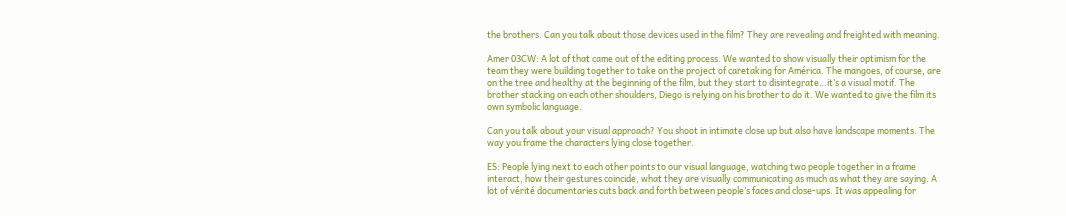the brothers. Can you talk about those devices used in the film? They are revealing and freighted with meaning.

Amer 03CW: A lot of that came out of the editing process. We wanted to show visually their optimism for the team they were building together to take on the project of caretaking for América. The mangoes, of course, are on the tree and healthy at the beginning of the film, but they start to disintegrate…it’s a visual motif. The brother stacking on each other shoulders, Diego is relying on his brother to do it. We wanted to give the film its own symbolic language.

Can you talk about your visual approach? You shoot in intimate close up but also have landscape moments. The way you frame the characters lying close together.

ES: People lying next to each other points to our visual language, watching two people together in a frame interact, how their gestures coincide, what they are visually communicating as much as what they are saying. A lot of vérité documentaries cuts back and forth between people’s faces and close-ups. It was appealing for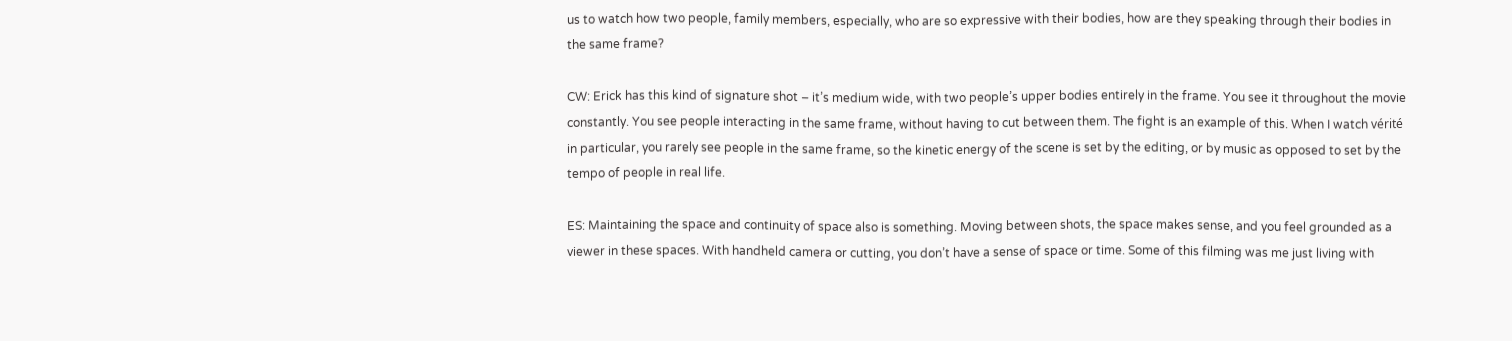us to watch how two people, family members, especially, who are so expressive with their bodies, how are they speaking through their bodies in the same frame?

CW: Erick has this kind of signature shot – it’s medium wide, with two people’s upper bodies entirely in the frame. You see it throughout the movie constantly. You see people interacting in the same frame, without having to cut between them. The fight is an example of this. When I watch vérité in particular, you rarely see people in the same frame, so the kinetic energy of the scene is set by the editing, or by music as opposed to set by the tempo of people in real life.

ES: Maintaining the space and continuity of space also is something. Moving between shots, the space makes sense, and you feel grounded as a viewer in these spaces. With handheld camera or cutting, you don’t have a sense of space or time. Some of this filming was me just living with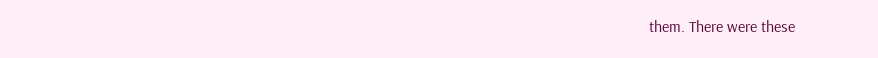them. There were these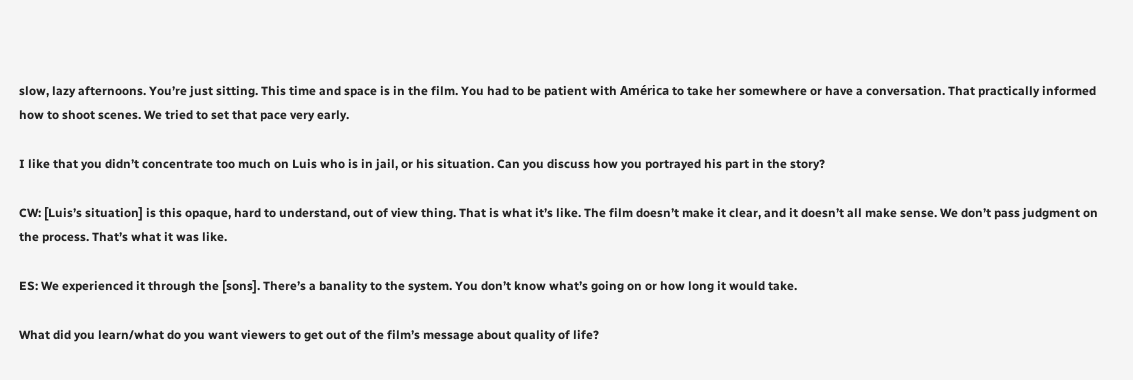slow, lazy afternoons. You’re just sitting. This time and space is in the film. You had to be patient with América to take her somewhere or have a conversation. That practically informed how to shoot scenes. We tried to set that pace very early.

I like that you didn’t concentrate too much on Luis who is in jail, or his situation. Can you discuss how you portrayed his part in the story?

CW: [Luis’s situation] is this opaque, hard to understand, out of view thing. That is what it’s like. The film doesn’t make it clear, and it doesn’t all make sense. We don’t pass judgment on the process. That’s what it was like.

ES: We experienced it through the [sons]. There’s a banality to the system. You don’t know what’s going on or how long it would take.

What did you learn/what do you want viewers to get out of the film’s message about quality of life?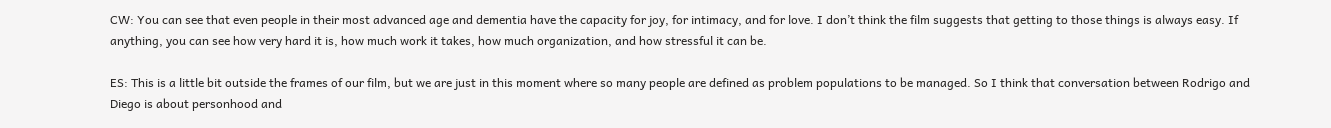CW: You can see that even people in their most advanced age and dementia have the capacity for joy, for intimacy, and for love. I don’t think the film suggests that getting to those things is always easy. If anything, you can see how very hard it is, how much work it takes, how much organization, and how stressful it can be.

ES: This is a little bit outside the frames of our film, but we are just in this moment where so many people are defined as problem populations to be managed. So I think that conversation between Rodrigo and Diego is about personhood and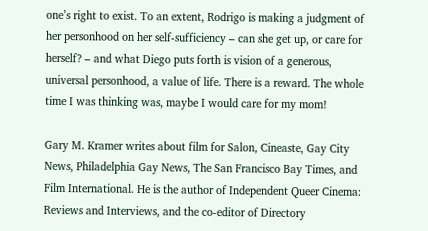one’s right to exist. To an extent, Rodrigo is making a judgment of her personhood on her self-sufficiency – can she get up, or care for herself? – and what Diego puts forth is vision of a generous, universal personhood, a value of life. There is a reward. The whole time I was thinking was, maybe I would care for my mom!

Gary M. Kramer writes about film for Salon, Cineaste, Gay City News, Philadelphia Gay News, The San Francisco Bay Times, and Film International. He is the author of Independent Queer Cinema: Reviews and Interviews, and the co-editor of Directory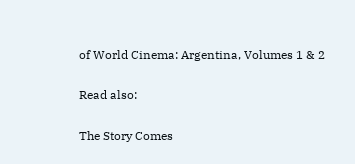of World Cinema: Argentina, Volumes 1 & 2

Read also:

The Story Comes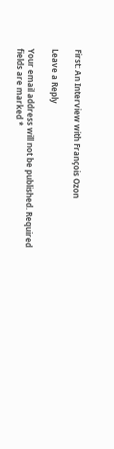First: An Interview with François Ozon

Leave a Reply

Your email address will not be published. Required fields are marked *